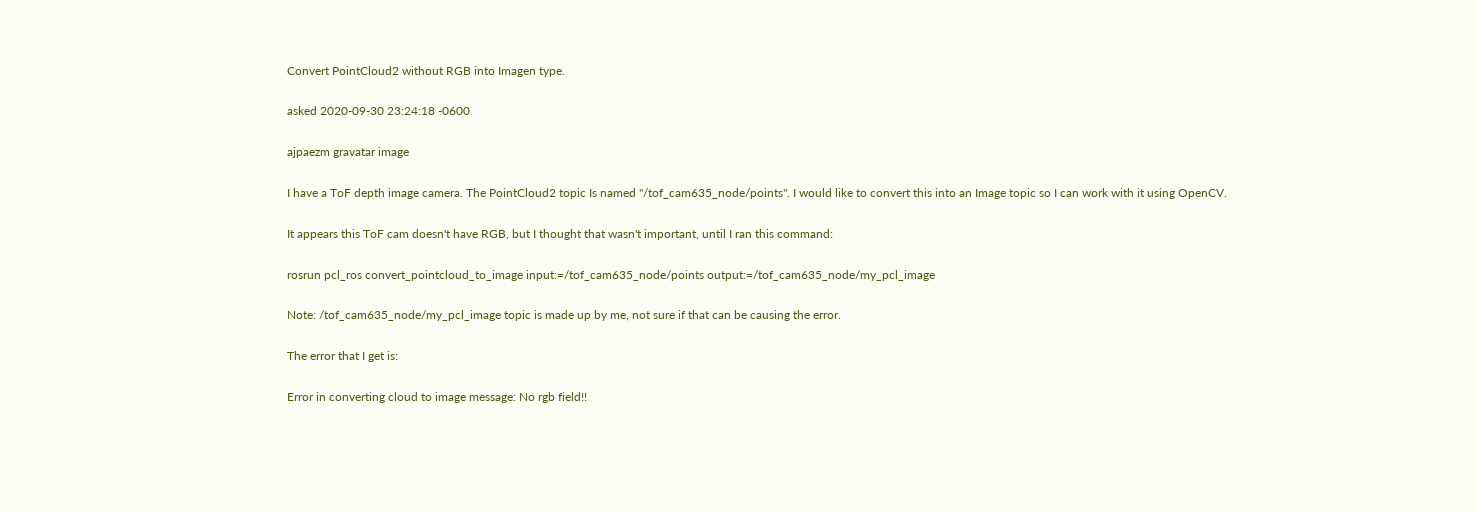Convert PointCloud2 without RGB into Imagen type.

asked 2020-09-30 23:24:18 -0600

ajpaezm gravatar image

I have a ToF depth image camera. The PointCloud2 topic Is named "/tof_cam635_node/points". I would like to convert this into an Image topic so I can work with it using OpenCV.

It appears this ToF cam doesn't have RGB, but I thought that wasn't important, until I ran this command:

rosrun pcl_ros convert_pointcloud_to_image input:=/tof_cam635_node/points output:=/tof_cam635_node/my_pcl_image

Note: /tof_cam635_node/my_pcl_image topic is made up by me, not sure if that can be causing the error.

The error that I get is:

Error in converting cloud to image message: No rgb field!!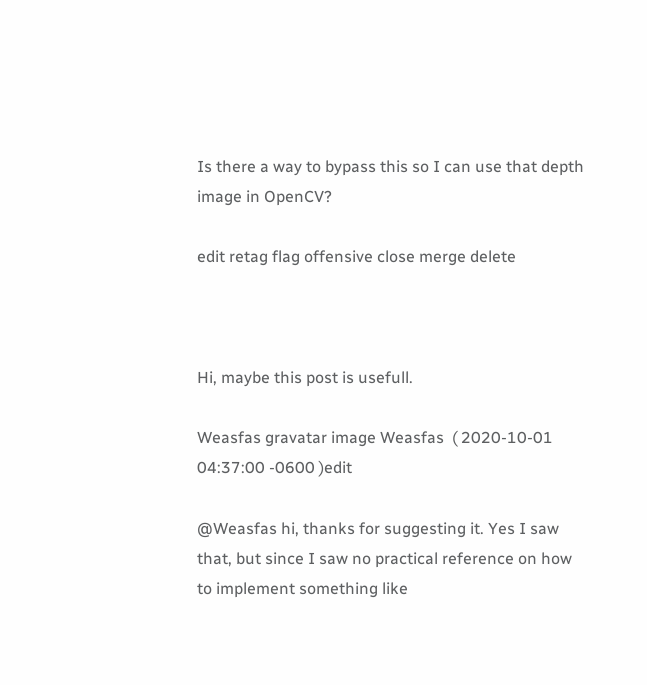Is there a way to bypass this so I can use that depth image in OpenCV?

edit retag flag offensive close merge delete



Hi, maybe this post is usefull.

Weasfas gravatar image Weasfas  ( 2020-10-01 04:37:00 -0600 )edit

@Weasfas hi, thanks for suggesting it. Yes I saw that, but since I saw no practical reference on how to implement something like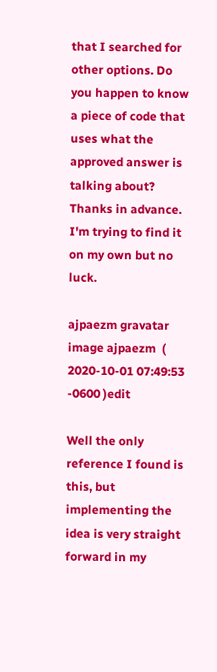that I searched for other options. Do you happen to know a piece of code that uses what the approved answer is talking about? Thanks in advance. I'm trying to find it on my own but no luck.

ajpaezm gravatar image ajpaezm  ( 2020-10-01 07:49:53 -0600 )edit

Well the only reference I found is this, but implementing the idea is very straight forward in my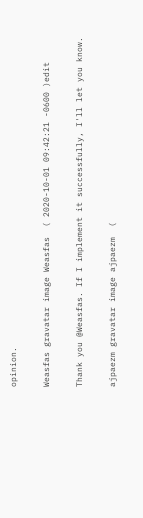opinion.

Weasfas gravatar image Weasfas  ( 2020-10-01 09:42:21 -0600 )edit

Thank you @Weasfas. If I implement it successfully, I'll let you know.

ajpaezm gravatar image ajpaezm  (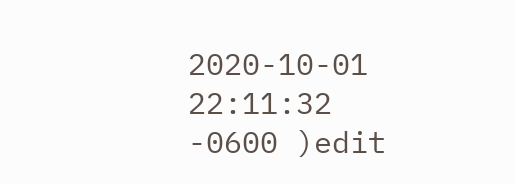2020-10-01 22:11:32 -0600 )edit